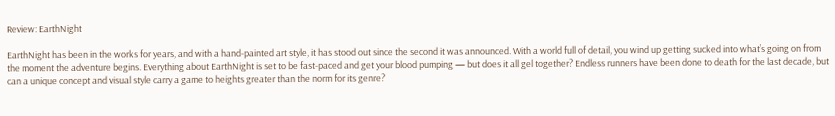Review: EarthNight

EarthNight has been in the works for years, and with a hand-painted art style, it has stood out since the second it was announced. With a world full of detail, you wind up getting sucked into what’s going on from the moment the adventure begins. Everything about EarthNight is set to be fast-paced and get your blood pumping — but does it all gel together? Endless runners have been done to death for the last decade, but can a unique concept and visual style carry a game to heights greater than the norm for its genre?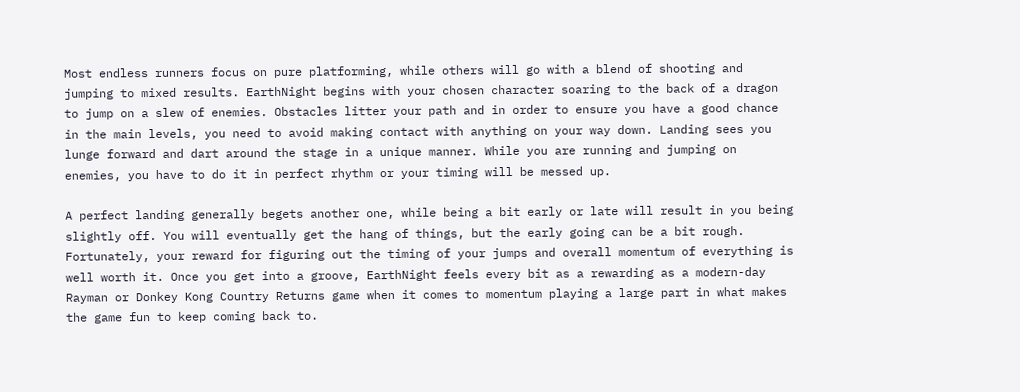Most endless runners focus on pure platforming, while others will go with a blend of shooting and jumping to mixed results. EarthNight begins with your chosen character soaring to the back of a dragon to jump on a slew of enemies. Obstacles litter your path and in order to ensure you have a good chance in the main levels, you need to avoid making contact with anything on your way down. Landing sees you lunge forward and dart around the stage in a unique manner. While you are running and jumping on enemies, you have to do it in perfect rhythm or your timing will be messed up.

A perfect landing generally begets another one, while being a bit early or late will result in you being slightly off. You will eventually get the hang of things, but the early going can be a bit rough. Fortunately, your reward for figuring out the timing of your jumps and overall momentum of everything is well worth it. Once you get into a groove, EarthNight feels every bit as a rewarding as a modern-day Rayman or Donkey Kong Country Returns game when it comes to momentum playing a large part in what makes the game fun to keep coming back to.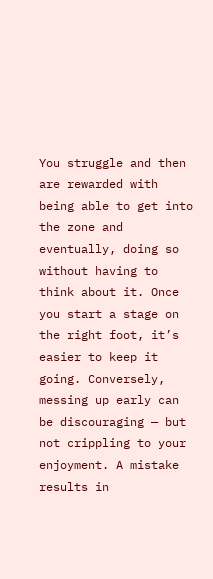You struggle and then are rewarded with being able to get into the zone and eventually, doing so without having to think about it. Once you start a stage on the right foot, it’s easier to keep it going. Conversely, messing up early can be discouraging — but not crippling to your enjoyment. A mistake results in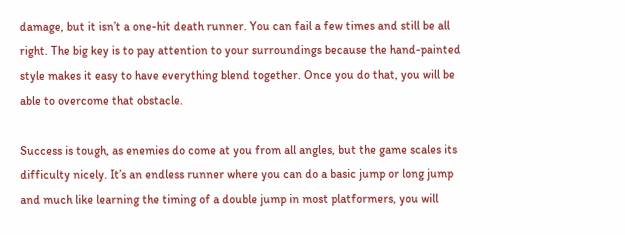damage, but it isn’t a one-hit death runner. You can fail a few times and still be all right. The big key is to pay attention to your surroundings because the hand-painted style makes it easy to have everything blend together. Once you do that, you will be able to overcome that obstacle.

Success is tough, as enemies do come at you from all angles, but the game scales its difficulty nicely. It’s an endless runner where you can do a basic jump or long jump and much like learning the timing of a double jump in most platformers, you will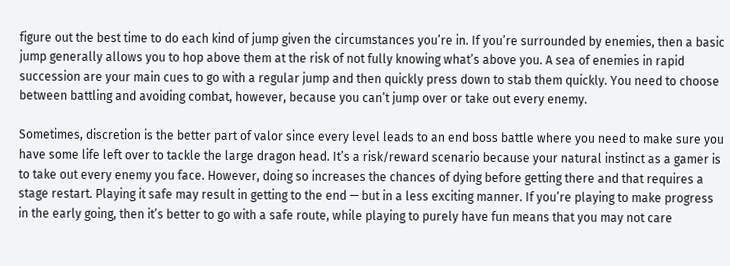figure out the best time to do each kind of jump given the circumstances you’re in. If you’re surrounded by enemies, then a basic jump generally allows you to hop above them at the risk of not fully knowing what’s above you. A sea of enemies in rapid succession are your main cues to go with a regular jump and then quickly press down to stab them quickly. You need to choose between battling and avoiding combat, however, because you can’t jump over or take out every enemy.

Sometimes, discretion is the better part of valor since every level leads to an end boss battle where you need to make sure you have some life left over to tackle the large dragon head. It’s a risk/reward scenario because your natural instinct as a gamer is to take out every enemy you face. However, doing so increases the chances of dying before getting there and that requires a stage restart. Playing it safe may result in getting to the end — but in a less exciting manner. If you’re playing to make progress in the early going, then it’s better to go with a safe route, while playing to purely have fun means that you may not care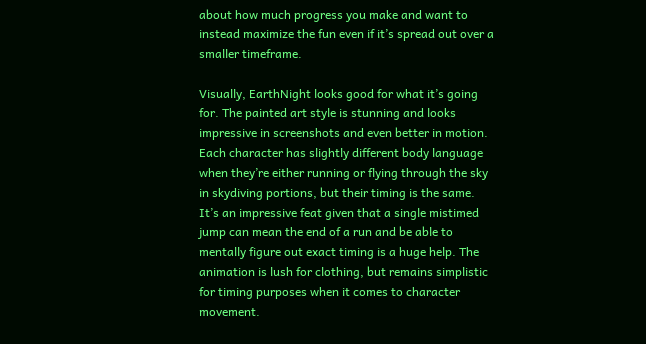about how much progress you make and want to instead maximize the fun even if it’s spread out over a smaller timeframe.

Visually, EarthNight looks good for what it’s going for. The painted art style is stunning and looks impressive in screenshots and even better in motion. Each character has slightly different body language when they’re either running or flying through the sky in skydiving portions, but their timing is the same. It’s an impressive feat given that a single mistimed jump can mean the end of a run and be able to mentally figure out exact timing is a huge help. The animation is lush for clothing, but remains simplistic for timing purposes when it comes to character movement.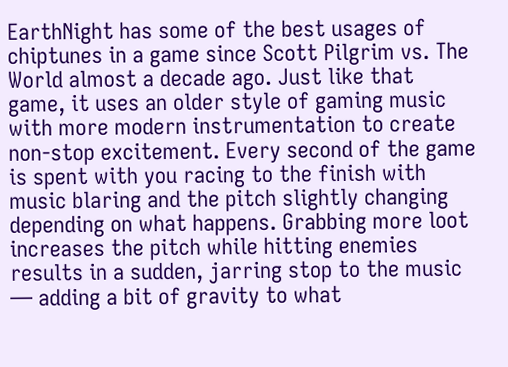EarthNight has some of the best usages of chiptunes in a game since Scott Pilgrim vs. The World almost a decade ago. Just like that game, it uses an older style of gaming music with more modern instrumentation to create non-stop excitement. Every second of the game is spent with you racing to the finish with music blaring and the pitch slightly changing depending on what happens. Grabbing more loot increases the pitch while hitting enemies results in a sudden, jarring stop to the music — adding a bit of gravity to what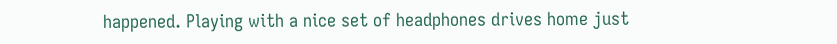happened. Playing with a nice set of headphones drives home just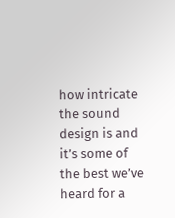how intricate the sound design is and it’s some of the best we’ve heard for a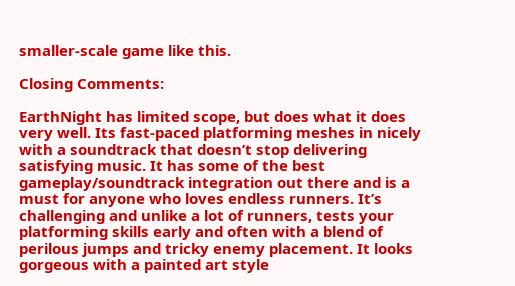smaller-scale game like this.

Closing Comments:

EarthNight has limited scope, but does what it does very well. Its fast-paced platforming meshes in nicely with a soundtrack that doesn’t stop delivering satisfying music. It has some of the best gameplay/soundtrack integration out there and is a must for anyone who loves endless runners. It’s challenging and unlike a lot of runners, tests your platforming skills early and often with a blend of perilous jumps and tricky enemy placement. It looks gorgeous with a painted art style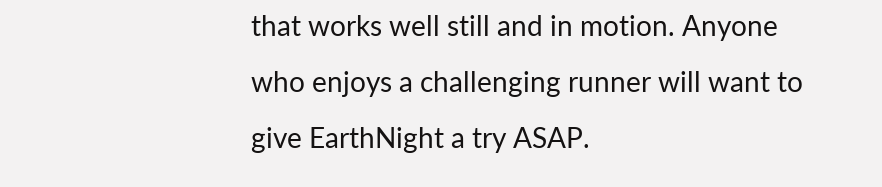that works well still and in motion. Anyone who enjoys a challenging runner will want to give EarthNight a try ASAP.